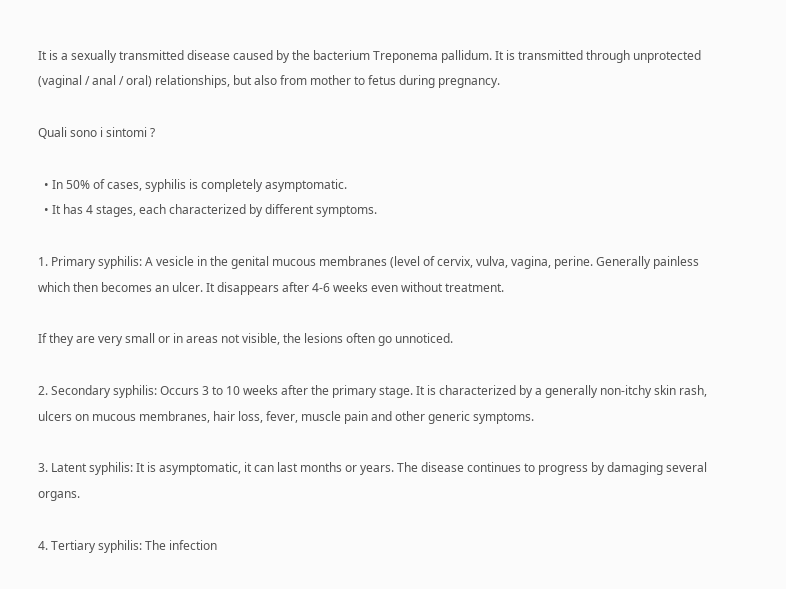It is a sexually transmitted disease caused by the bacterium Treponema pallidum. It is transmitted through unprotected (vaginal / anal / oral) relationships, but also from mother to fetus during pregnancy.

Quali sono i sintomi ?

  • In 50% of cases, syphilis is completely asymptomatic.
  • It has 4 stages, each characterized by different symptoms.

1. Primary syphilis: A vesicle in the genital mucous membranes (level of cervix, vulva, vagina, perine. Generally painless which then becomes an ulcer. It disappears after 4-6 weeks even without treatment.

If they are very small or in areas not visible, the lesions often go unnoticed.

2. Secondary syphilis: Occurs 3 to 10 weeks after the primary stage. It is characterized by a generally non-itchy skin rash, ulcers on mucous membranes, hair loss, fever, muscle pain and other generic symptoms.

3. Latent syphilis: It is asymptomatic, it can last months or years. The disease continues to progress by damaging several organs.

4. Tertiary syphilis: The infection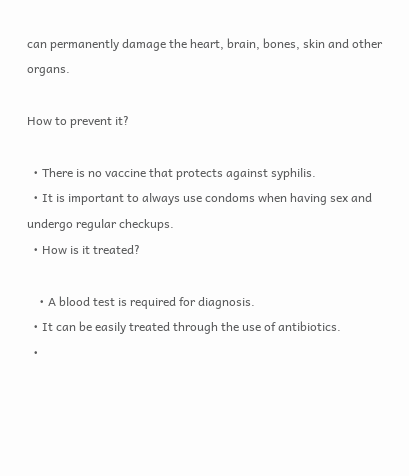can permanently damage the heart, brain, bones, skin and other organs.

How to prevent it?

  • There is no vaccine that protects against syphilis.
  • It is important to always use condoms when having sex and undergo regular checkups.
  • How is it treated?

    • A blood test is required for diagnosis.
  • It can be easily treated through the use of antibiotics.
  •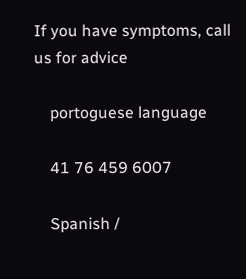If you have symptoms, call us for advice

    portoguese language

    41 76 459 6007

    Spanish /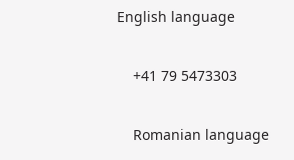English language

    +41 79 5473303

    Romanian language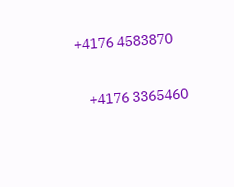+4176 4583870

    +4176 3365460